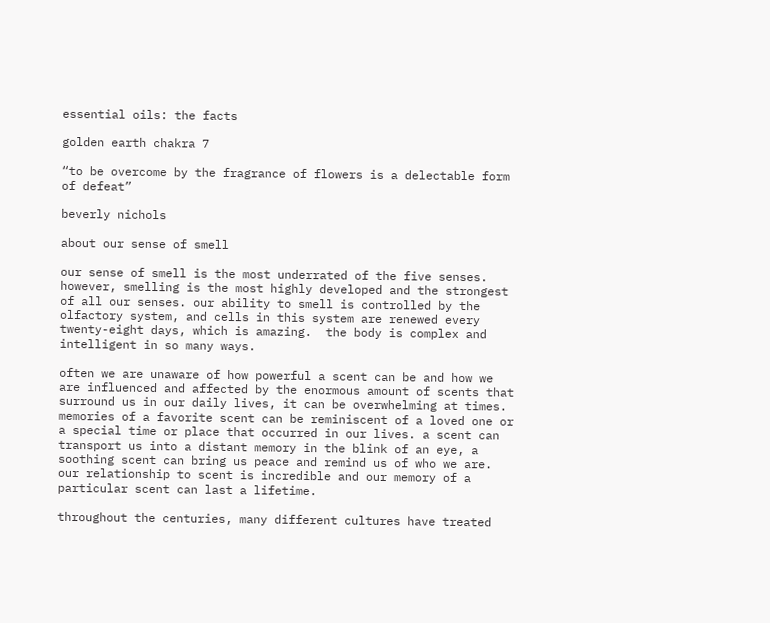essential oils: the facts

golden earth chakra 7

“to be overcome by the fragrance of flowers is a delectable form of defeat”

beverly nichols

about our sense of smell

our sense of smell is the most underrated of the five senses. however, smelling is the most highly developed and the strongest of all our senses. our ability to smell is controlled by the olfactory system, and cells in this system are renewed every twenty-eight days, which is amazing.  the body is complex and intelligent in so many ways.

often we are unaware of how powerful a scent can be and how we are influenced and affected by the enormous amount of scents that surround us in our daily lives, it can be overwhelming at times. memories of a favorite scent can be reminiscent of a loved one or a special time or place that occurred in our lives. a scent can transport us into a distant memory in the blink of an eye, a soothing scent can bring us peace and remind us of who we are. our relationship to scent is incredible and our memory of a particular scent can last a lifetime.

throughout the centuries, many different cultures have treated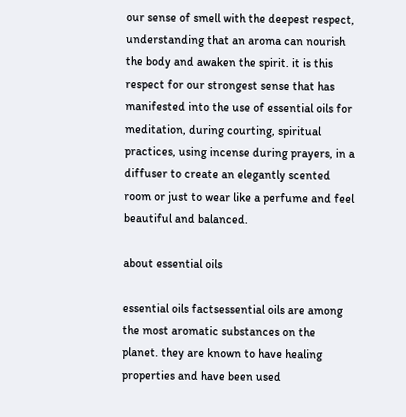our sense of smell with the deepest respect, understanding that an aroma can nourish the body and awaken the spirit. it is this respect for our strongest sense that has manifested into the use of essential oils for meditation, during courting, spiritual practices, using incense during prayers, in a diffuser to create an elegantly scented room or just to wear like a perfume and feel beautiful and balanced.

about essential oils

essential oils factsessential oils are among the most aromatic substances on the planet. they are known to have healing properties and have been used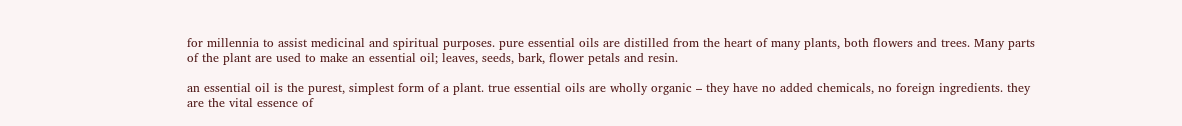for millennia to assist medicinal and spiritual purposes. pure essential oils are distilled from the heart of many plants, both flowers and trees. Many parts of the plant are used to make an essential oil; leaves, seeds, bark, flower petals and resin.

an essential oil is the purest, simplest form of a plant. true essential oils are wholly organic – they have no added chemicals, no foreign ingredients. they are the vital essence of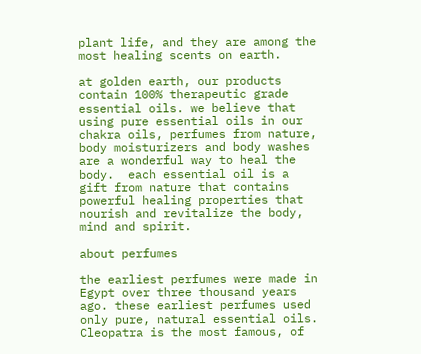plant life, and they are among the most healing scents on earth.

at golden earth, our products contain 100% therapeutic grade essential oils. we believe that using pure essential oils in our chakra oils, perfumes from nature, body moisturizers and body washes are a wonderful way to heal the body.  each essential oil is a gift from nature that contains powerful healing properties that nourish and revitalize the body, mind and spirit.

about perfumes

the earliest perfumes were made in Egypt over three thousand years ago. these earliest perfumes used only pure, natural essential oils. Cleopatra is the most famous, of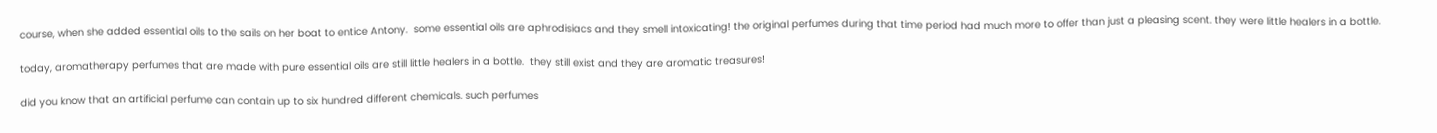course, when she added essential oils to the sails on her boat to entice Antony.  some essential oils are aphrodisiacs and they smell intoxicating! the original perfumes during that time period had much more to offer than just a pleasing scent. they were little healers in a bottle.

today, aromatherapy perfumes that are made with pure essential oils are still little healers in a bottle.  they still exist and they are aromatic treasures!

did you know that an artificial perfume can contain up to six hundred different chemicals. such perfumes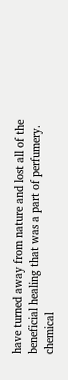have turned away from nature and lost all of the beneficial healing that was a part of perfumery. chemical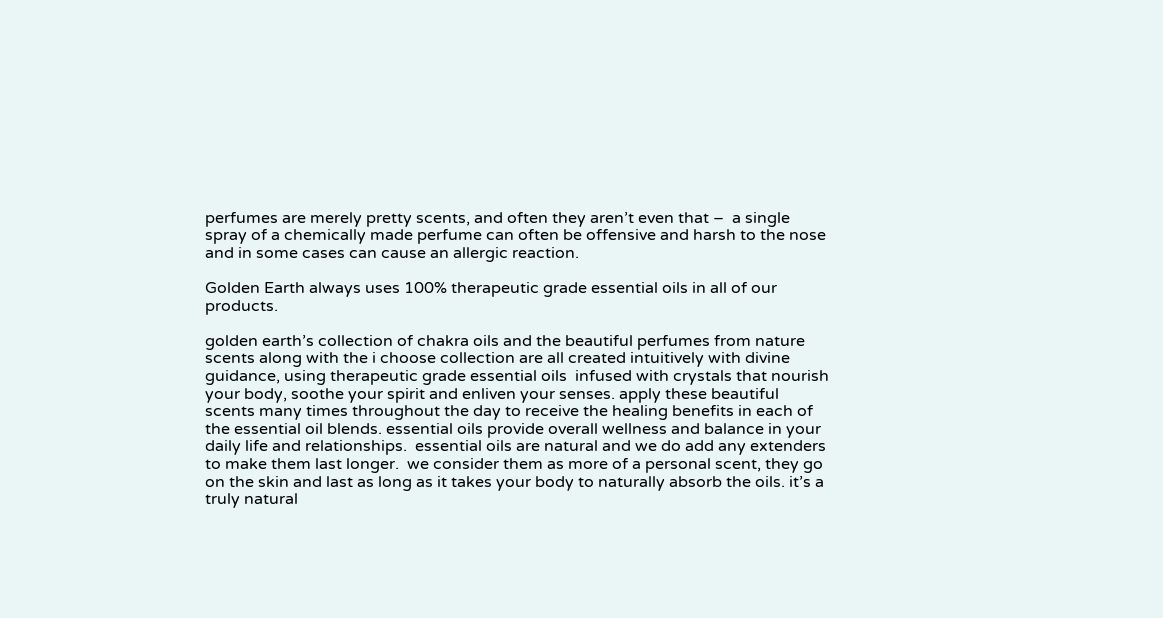perfumes are merely pretty scents, and often they aren’t even that –  a single spray of a chemically made perfume can often be offensive and harsh to the nose and in some cases can cause an allergic reaction.

Golden Earth always uses 100% therapeutic grade essential oils in all of our products.

golden earth’s collection of chakra oils and the beautiful perfumes from nature scents along with the i choose collection are all created intuitively with divine guidance, using therapeutic grade essential oils  infused with crystals that nourish your body, soothe your spirit and enliven your senses. apply these beautiful scents many times throughout the day to receive the healing benefits in each of the essential oil blends. essential oils provide overall wellness and balance in your daily life and relationships.  essential oils are natural and we do add any extenders to make them last longer.  we consider them as more of a personal scent, they go on the skin and last as long as it takes your body to naturally absorb the oils. it’s a truly natural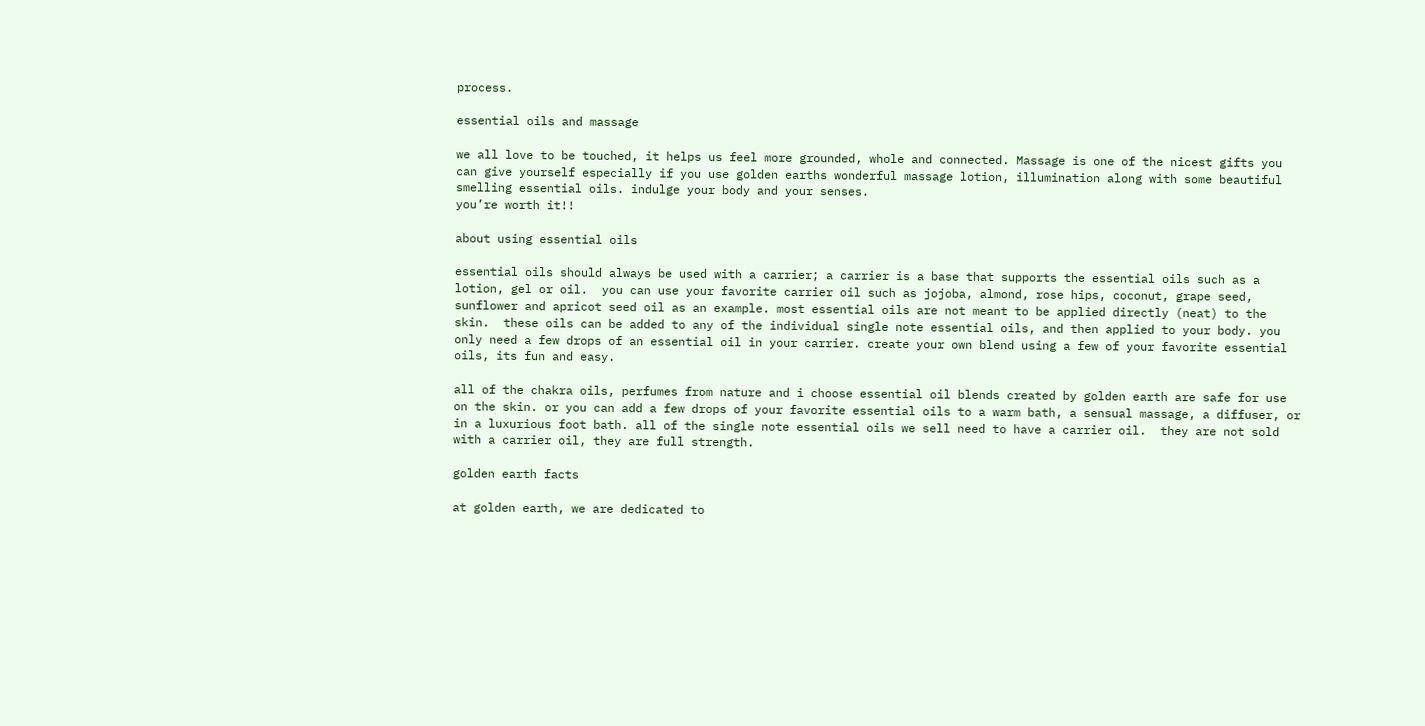process.

essential oils and massage

we all love to be touched, it helps us feel more grounded, whole and connected. Massage is one of the nicest gifts you can give yourself especially if you use golden earths wonderful massage lotion, illumination along with some beautiful smelling essential oils. indulge your body and your senses.
you’re worth it!!

about using essential oils

essential oils should always be used with a carrier; a carrier is a base that supports the essential oils such as a lotion, gel or oil.  you can use your favorite carrier oil such as jojoba, almond, rose hips, coconut, grape seed, sunflower and apricot seed oil as an example. most essential oils are not meant to be applied directly (neat) to the skin.  these oils can be added to any of the individual single note essential oils, and then applied to your body. you only need a few drops of an essential oil in your carrier. create your own blend using a few of your favorite essential oils, its fun and easy.

all of the chakra oils, perfumes from nature and i choose essential oil blends created by golden earth are safe for use on the skin. or you can add a few drops of your favorite essential oils to a warm bath, a sensual massage, a diffuser, or in a luxurious foot bath. all of the single note essential oils we sell need to have a carrier oil.  they are not sold with a carrier oil, they are full strength.

golden earth facts

at golden earth, we are dedicated to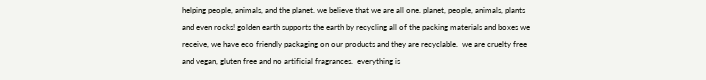helping people, animals, and the planet. we believe that we are all one. planet, people, animals, plants and even rocks! golden earth supports the earth by recycling all of the packing materials and boxes we receive, we have eco friendly packaging on our products and they are recyclable.  we are cruelty free and vegan, gluten free and no artificial fragrances.  everything is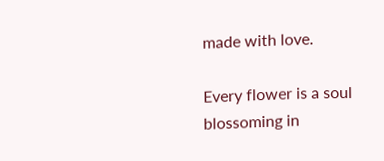made with love.

Every flower is a soul blossoming in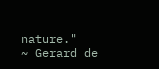nature."
~ Gerard de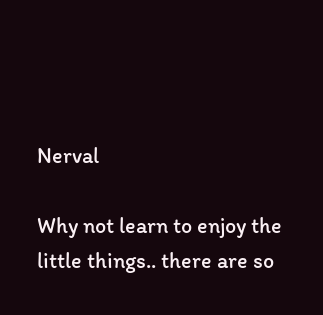Nerval

Why not learn to enjoy the little things.. there are so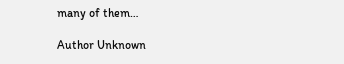many of them…

Author Unknown